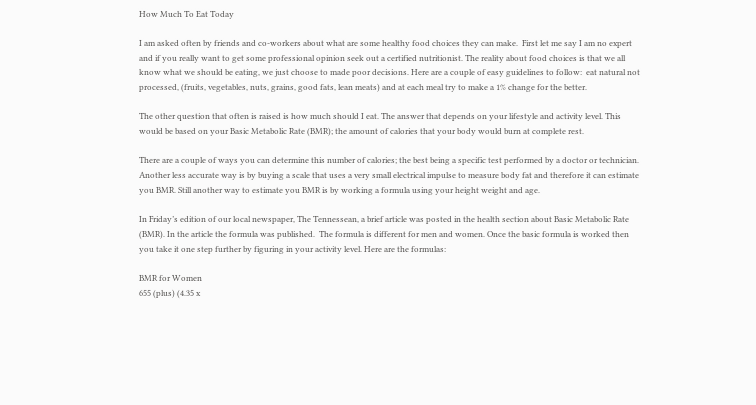How Much To Eat Today

I am asked often by friends and co-workers about what are some healthy food choices they can make.  First let me say I am no expert and if you really want to get some professional opinion seek out a certified nutritionist. The reality about food choices is that we all know what we should be eating, we just choose to made poor decisions. Here are a couple of easy guidelines to follow:  eat natural not processed, (fruits, vegetables, nuts, grains, good fats, lean meats) and at each meal try to make a 1% change for the better.

The other question that often is raised is how much should I eat. The answer that depends on your lifestyle and activity level. This would be based on your Basic Metabolic Rate (BMR); the amount of calories that your body would burn at complete rest.

There are a couple of ways you can determine this number of calories; the best being a specific test performed by a doctor or technician. Another less accurate way is by buying a scale that uses a very small electrical impulse to measure body fat and therefore it can estimate you BMR. Still another way to estimate you BMR is by working a formula using your height weight and age.

In Friday’s edition of our local newspaper, The Tennessean, a brief article was posted in the health section about Basic Metabolic Rate (BMR). In the article the formula was published.  The formula is different for men and women. Once the basic formula is worked then you take it one step further by figuring in your activity level. Here are the formulas:

BMR for Women
655 (plus) (4.35 x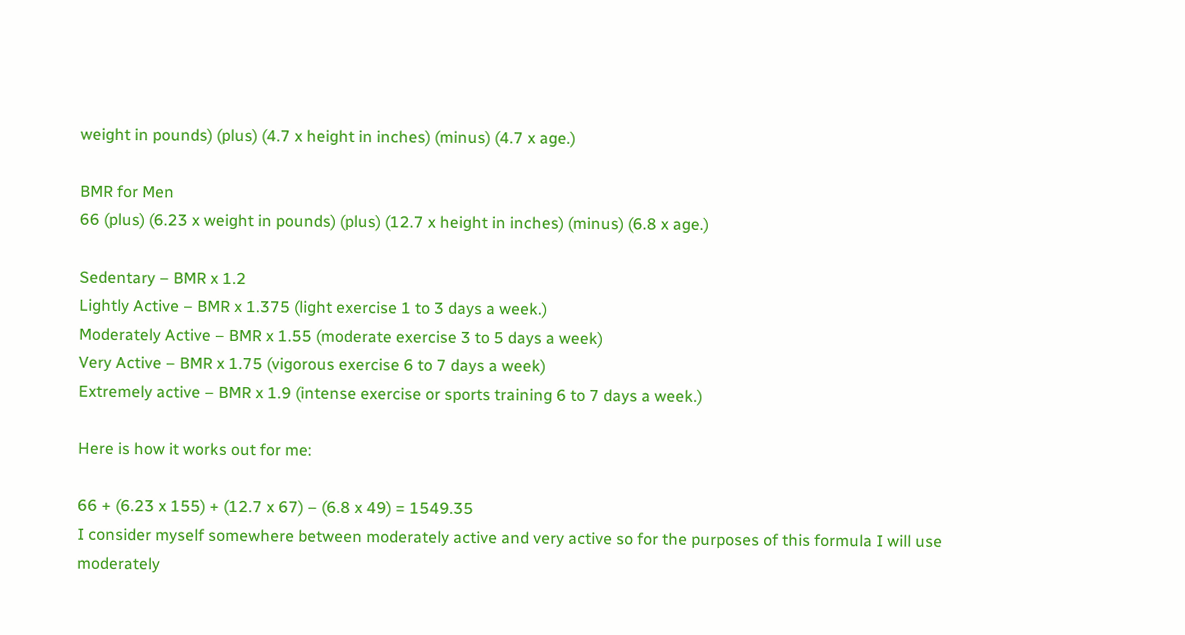weight in pounds) (plus) (4.7 x height in inches) (minus) (4.7 x age.)

BMR for Men
66 (plus) (6.23 x weight in pounds) (plus) (12.7 x height in inches) (minus) (6.8 x age.)

Sedentary – BMR x 1.2
Lightly Active – BMR x 1.375 (light exercise 1 to 3 days a week.)
Moderately Active – BMR x 1.55 (moderate exercise 3 to 5 days a week)
Very Active – BMR x 1.75 (vigorous exercise 6 to 7 days a week)
Extremely active – BMR x 1.9 (intense exercise or sports training 6 to 7 days a week.)

Here is how it works out for me:

66 + (6.23 x 155) + (12.7 x 67) – (6.8 x 49) = 1549.35
I consider myself somewhere between moderately active and very active so for the purposes of this formula I will use moderately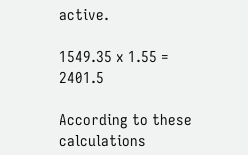active.

1549.35 x 1.55 = 2401.5

According to these calculations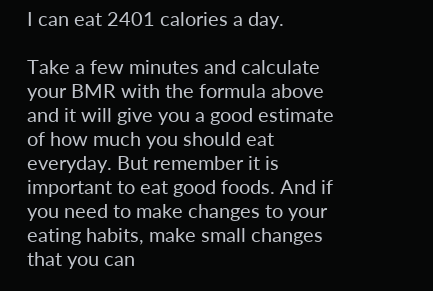I can eat 2401 calories a day.

Take a few minutes and calculate your BMR with the formula above and it will give you a good estimate of how much you should eat everyday. But remember it is important to eat good foods. And if you need to make changes to your eating habits, make small changes that you can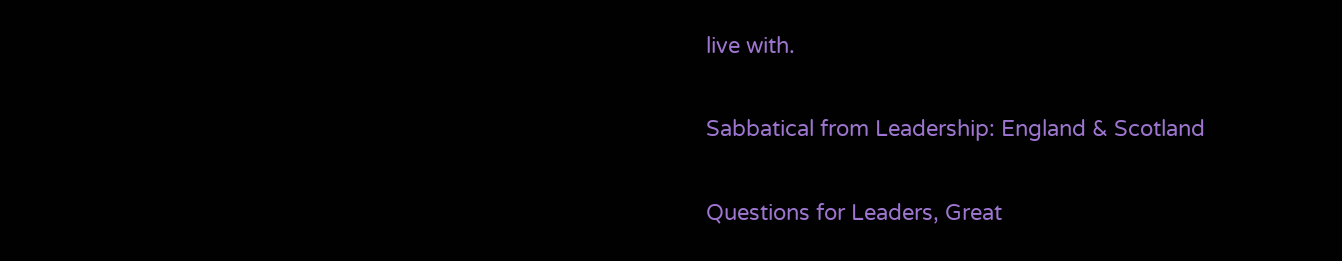live with.

Sabbatical from Leadership: England & Scotland

Questions for Leaders, Great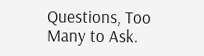Questions, Too Many to Ask.